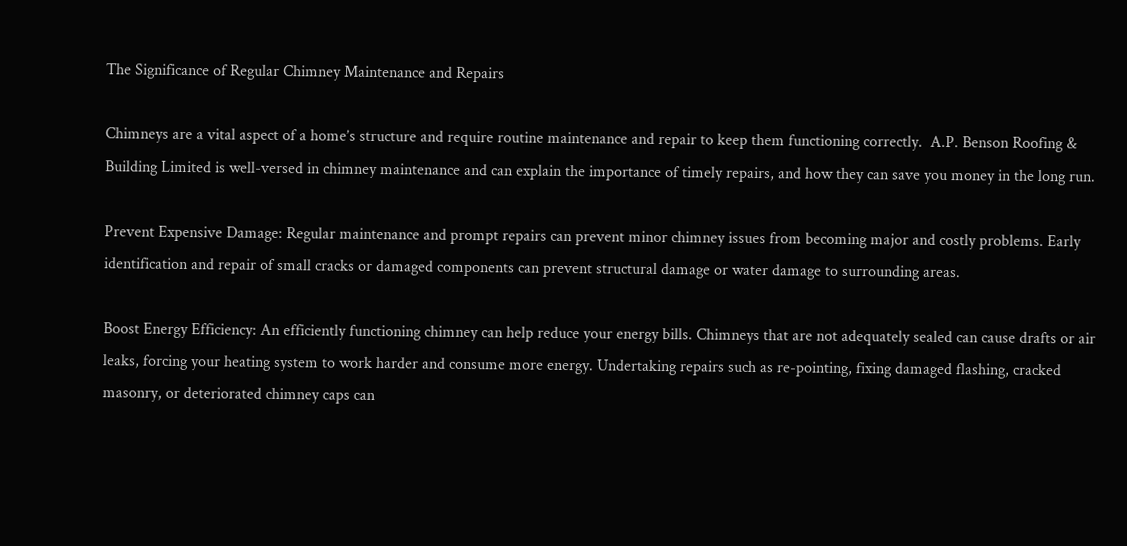The Significance of Regular Chimney Maintenance and Repairs

Chimneys are a vital aspect of a home’s structure and require routine maintenance and repair to keep them functioning correctly.  A.P. Benson Roofing & Building Limited is well-versed in chimney maintenance and can explain the importance of timely repairs, and how they can save you money in the long run.

Prevent Expensive Damage: Regular maintenance and prompt repairs can prevent minor chimney issues from becoming major and costly problems. Early identification and repair of small cracks or damaged components can prevent structural damage or water damage to surrounding areas.

Boost Energy Efficiency: An efficiently functioning chimney can help reduce your energy bills. Chimneys that are not adequately sealed can cause drafts or air leaks, forcing your heating system to work harder and consume more energy. Undertaking repairs such as re-pointing, fixing damaged flashing, cracked masonry, or deteriorated chimney caps can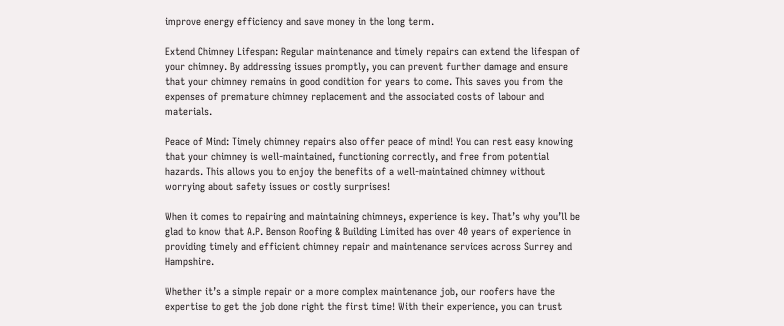improve energy efficiency and save money in the long term.

Extend Chimney Lifespan: Regular maintenance and timely repairs can extend the lifespan of your chimney. By addressing issues promptly, you can prevent further damage and ensure that your chimney remains in good condition for years to come. This saves you from the expenses of premature chimney replacement and the associated costs of labour and materials.

Peace of Mind: Timely chimney repairs also offer peace of mind! You can rest easy knowing that your chimney is well-maintained, functioning correctly, and free from potential hazards. This allows you to enjoy the benefits of a well-maintained chimney without worrying about safety issues or costly surprises!

When it comes to repairing and maintaining chimneys, experience is key. That’s why you’ll be glad to know that A.P. Benson Roofing & Building Limited has over 40 years of experience in providing timely and efficient chimney repair and maintenance services across Surrey and Hampshire.

Whether it’s a simple repair or a more complex maintenance job, our roofers have the expertise to get the job done right the first time! With their experience, you can trust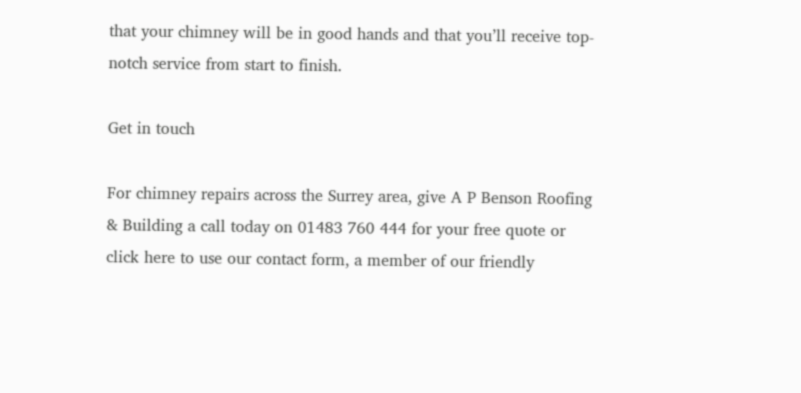that your chimney will be in good hands and that you’ll receive top-notch service from start to finish.

Get in touch

For chimney repairs across the Surrey area, give A P Benson Roofing & Building a call today on 01483 760 444 for your free quote or click here to use our contact form, a member of our friendly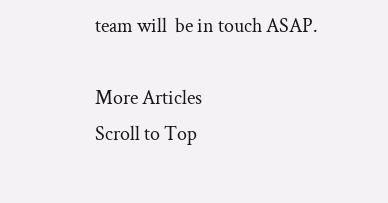team will  be in touch ASAP.

More Articles
Scroll to Top